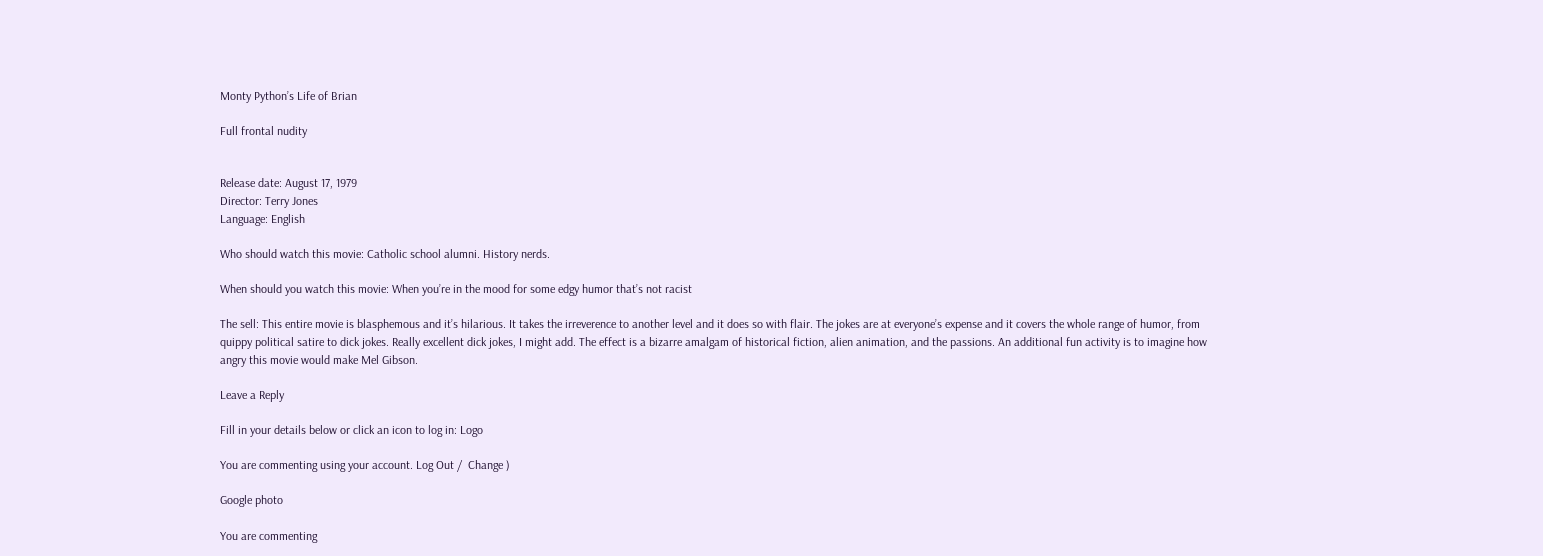Monty Python’s Life of Brian

Full frontal nudity


Release date: August 17, 1979
Director: Terry Jones
Language: English

Who should watch this movie: Catholic school alumni. History nerds.

When should you watch this movie: When you’re in the mood for some edgy humor that’s not racist

The sell: This entire movie is blasphemous and it’s hilarious. It takes the irreverence to another level and it does so with flair. The jokes are at everyone’s expense and it covers the whole range of humor, from quippy political satire to dick jokes. Really excellent dick jokes, I might add. The effect is a bizarre amalgam of historical fiction, alien animation, and the passions. An additional fun activity is to imagine how angry this movie would make Mel Gibson.

Leave a Reply

Fill in your details below or click an icon to log in: Logo

You are commenting using your account. Log Out /  Change )

Google photo

You are commenting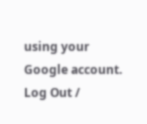using your Google account. Log Out /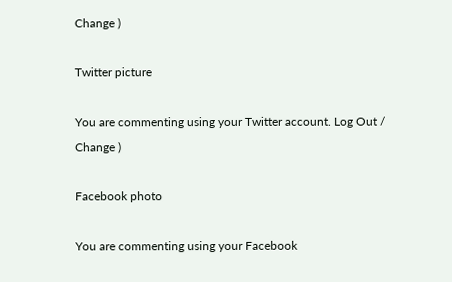Change )

Twitter picture

You are commenting using your Twitter account. Log Out /  Change )

Facebook photo

You are commenting using your Facebook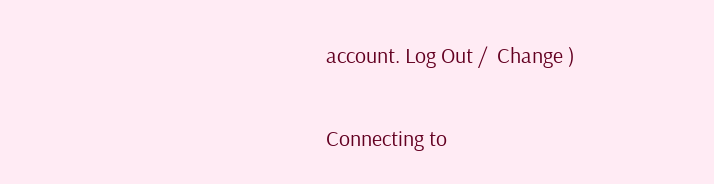account. Log Out /  Change )

Connecting to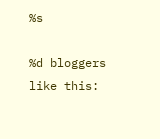%s

%d bloggers like this: